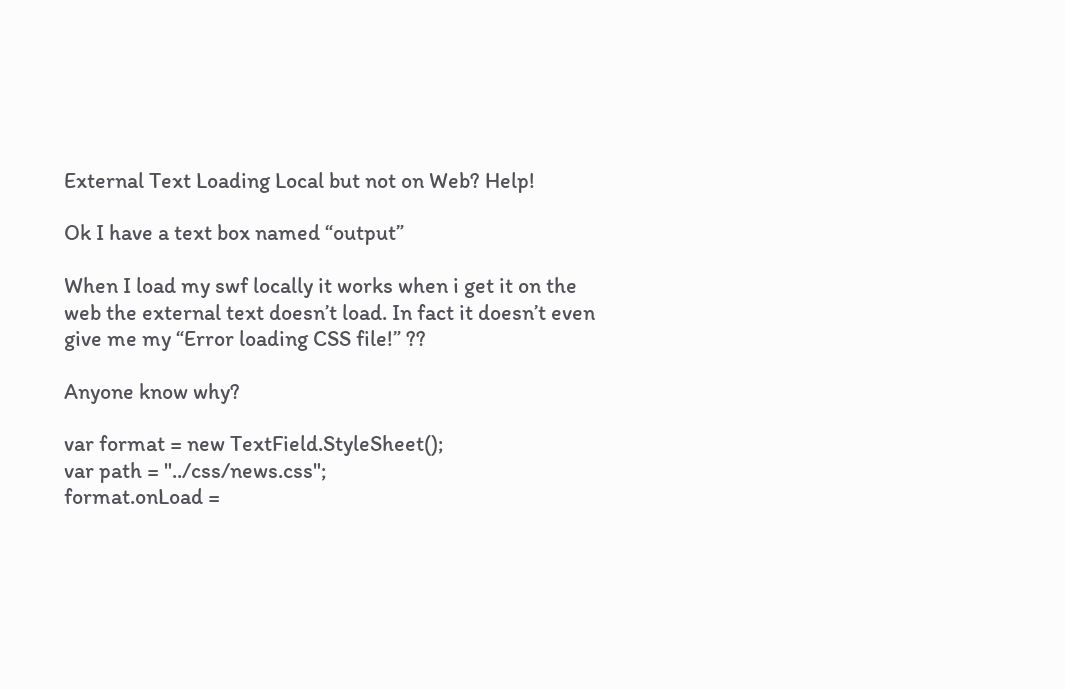External Text Loading Local but not on Web? Help!

Ok I have a text box named “output”

When I load my swf locally it works when i get it on the web the external text doesn’t load. In fact it doesn’t even give me my “Error loading CSS file!” ??

Anyone know why?

var format = new TextField.StyleSheet();
var path = "../css/news.css";
format.onLoad =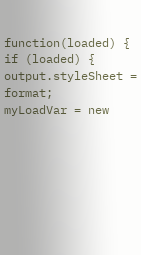function(loaded) {
if (loaded) {
output.styleSheet = format;
myLoadVar = new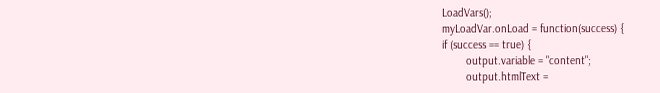LoadVars();
myLoadVar.onLoad = function(success) {
if (success == true) {
        output.variable = "content";
        output.htmlText =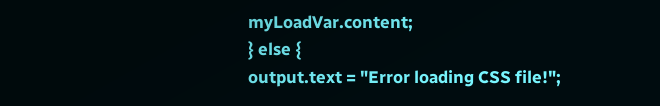myLoadVar.content;
} else {
output.text = "Error loading CSS file!";